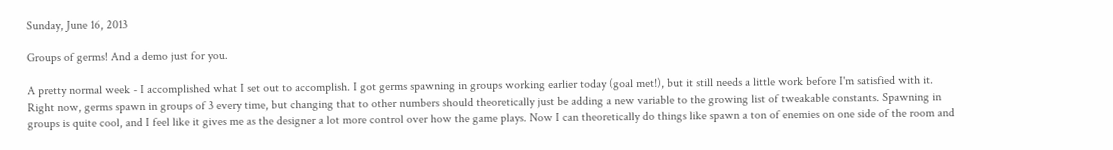Sunday, June 16, 2013

Groups of germs! And a demo just for you.

A pretty normal week - I accomplished what I set out to accomplish. I got germs spawning in groups working earlier today (goal met!), but it still needs a little work before I'm satisfied with it. Right now, germs spawn in groups of 3 every time, but changing that to other numbers should theoretically just be adding a new variable to the growing list of tweakable constants. Spawning in groups is quite cool, and I feel like it gives me as the designer a lot more control over how the game plays. Now I can theoretically do things like spawn a ton of enemies on one side of the room and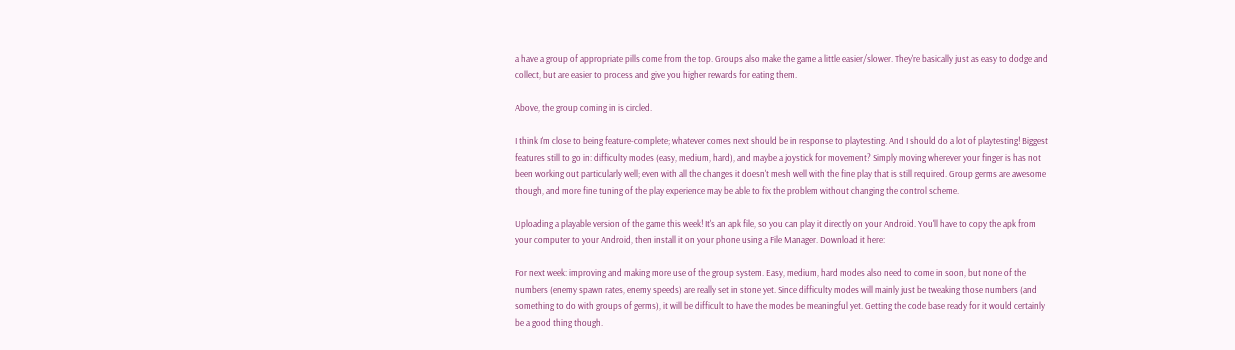a have a group of appropriate pills come from the top. Groups also make the game a little easier/slower. They're basically just as easy to dodge and collect, but are easier to process and give you higher rewards for eating them.

Above, the group coming in is circled.

I think I'm close to being feature-complete; whatever comes next should be in response to playtesting. And I should do a lot of playtesting! Biggest features still to go in: difficulty modes (easy, medium, hard), and maybe a joystick for movement? Simply moving wherever your finger is has not been working out particularly well; even with all the changes it doesn't mesh well with the fine play that is still required. Group germs are awesome though, and more fine tuning of the play experience may be able to fix the problem without changing the control scheme.

Uploading a playable version of the game this week! It's an apk file, so you can play it directly on your Android. You'll have to copy the apk from your computer to your Android, then install it on your phone using a File Manager. Download it here:

For next week: improving and making more use of the group system. Easy, medium, hard modes also need to come in soon, but none of the numbers (enemy spawn rates, enemy speeds) are really set in stone yet. Since difficulty modes will mainly just be tweaking those numbers (and something to do with groups of germs), it will be difficult to have the modes be meaningful yet. Getting the code base ready for it would certainly be a good thing though.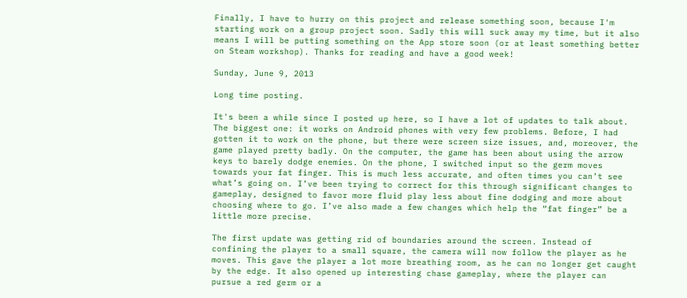Finally, I have to hurry on this project and release something soon, because I'm starting work on a group project soon. Sadly this will suck away my time, but it also means I will be putting something on the App store soon (or at least something better on Steam workshop). Thanks for reading and have a good week!

Sunday, June 9, 2013

Long time posting.

It's been a while since I posted up here, so I have a lot of updates to talk about. The biggest one: it works on Android phones with very few problems. Before, I had gotten it to work on the phone, but there were screen size issues, and, moreover, the game played pretty badly. On the computer, the game has been about using the arrow keys to barely dodge enemies. On the phone, I switched input so the germ moves towards your fat finger. This is much less accurate, and often times you can’t see what’s going on. I’ve been trying to correct for this through significant changes to gameplay, designed to favor more fluid play less about fine dodging and more about choosing where to go. I’ve also made a few changes which help the “fat finger” be a little more precise.

The first update was getting rid of boundaries around the screen. Instead of confining the player to a small square, the camera will now follow the player as he moves. This gave the player a lot more breathing room, as he can no longer get caught by the edge. It also opened up interesting chase gameplay, where the player can pursue a red germ or a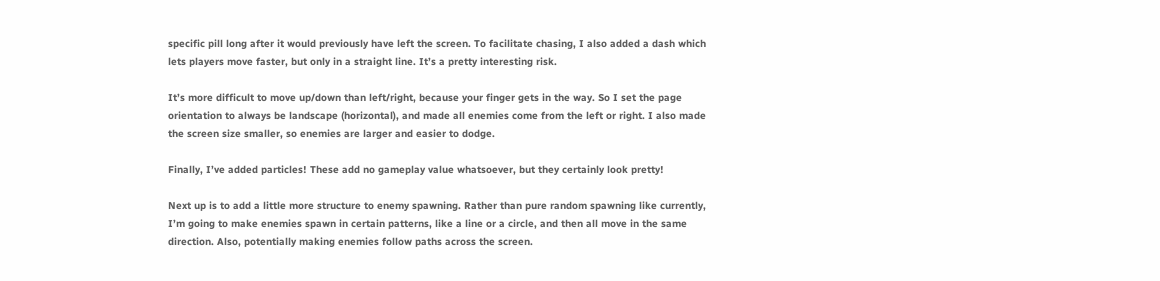specific pill long after it would previously have left the screen. To facilitate chasing, I also added a dash which lets players move faster, but only in a straight line. It’s a pretty interesting risk.

It’s more difficult to move up/down than left/right, because your finger gets in the way. So I set the page orientation to always be landscape (horizontal), and made all enemies come from the left or right. I also made the screen size smaller, so enemies are larger and easier to dodge.

Finally, I’ve added particles! These add no gameplay value whatsoever, but they certainly look pretty!

Next up is to add a little more structure to enemy spawning. Rather than pure random spawning like currently, I’m going to make enemies spawn in certain patterns, like a line or a circle, and then all move in the same direction. Also, potentially making enemies follow paths across the screen.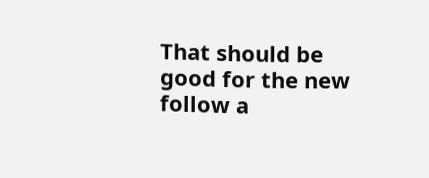That should be good for the new follow a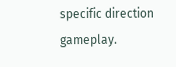specific direction gameplay.